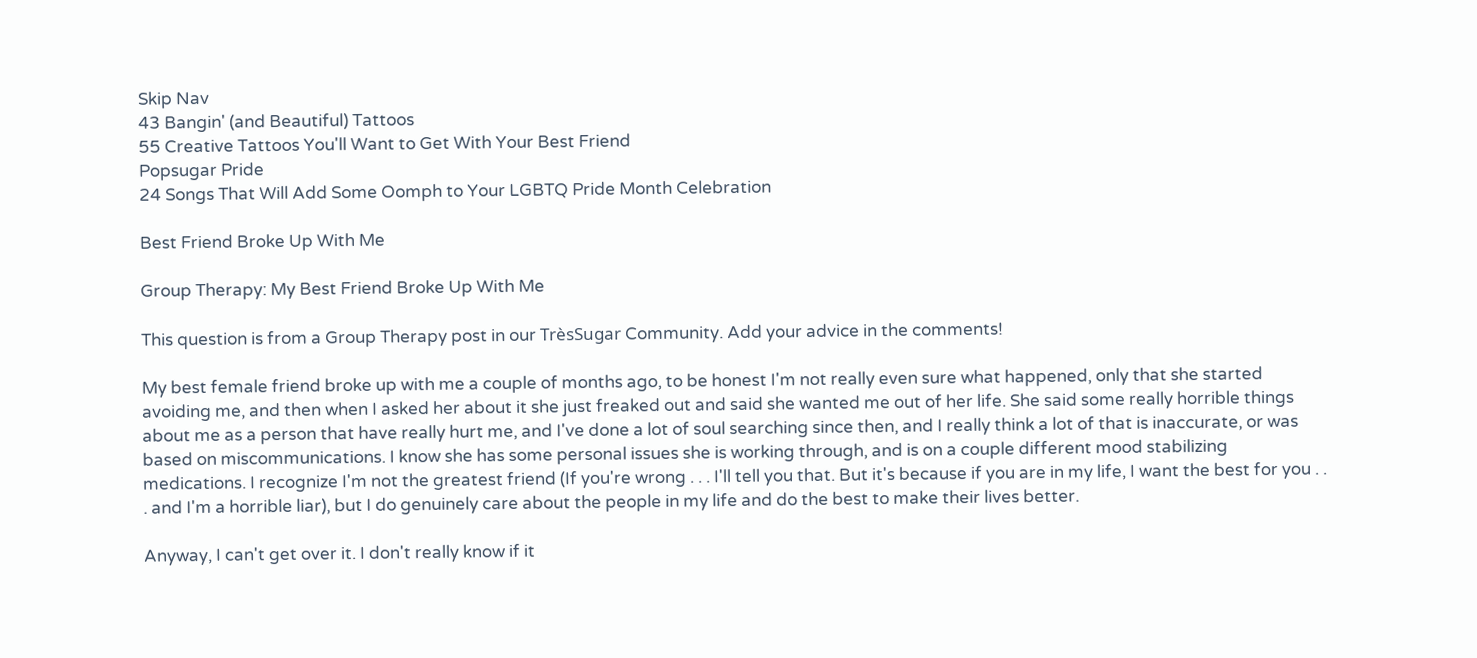Skip Nav
43 Bangin' (and Beautiful) Tattoos
55 Creative Tattoos You'll Want to Get With Your Best Friend
Popsugar Pride
24 Songs That Will Add Some Oomph to Your LGBTQ Pride Month Celebration

Best Friend Broke Up With Me

Group Therapy: My Best Friend Broke Up With Me

This question is from a Group Therapy post in our TrèsSugar Community. Add your advice in the comments!

My best female friend broke up with me a couple of months ago, to be honest I'm not really even sure what happened, only that she started avoiding me, and then when I asked her about it she just freaked out and said she wanted me out of her life. She said some really horrible things about me as a person that have really hurt me, and I've done a lot of soul searching since then, and I really think a lot of that is inaccurate, or was based on miscommunications. I know she has some personal issues she is working through, and is on a couple different mood stabilizing medications. I recognize I'm not the greatest friend (If you're wrong . . . I'll tell you that. But it's because if you are in my life, I want the best for you . . . and I'm a horrible liar), but I do genuinely care about the people in my life and do the best to make their lives better.

Anyway, I can't get over it. I don't really know if it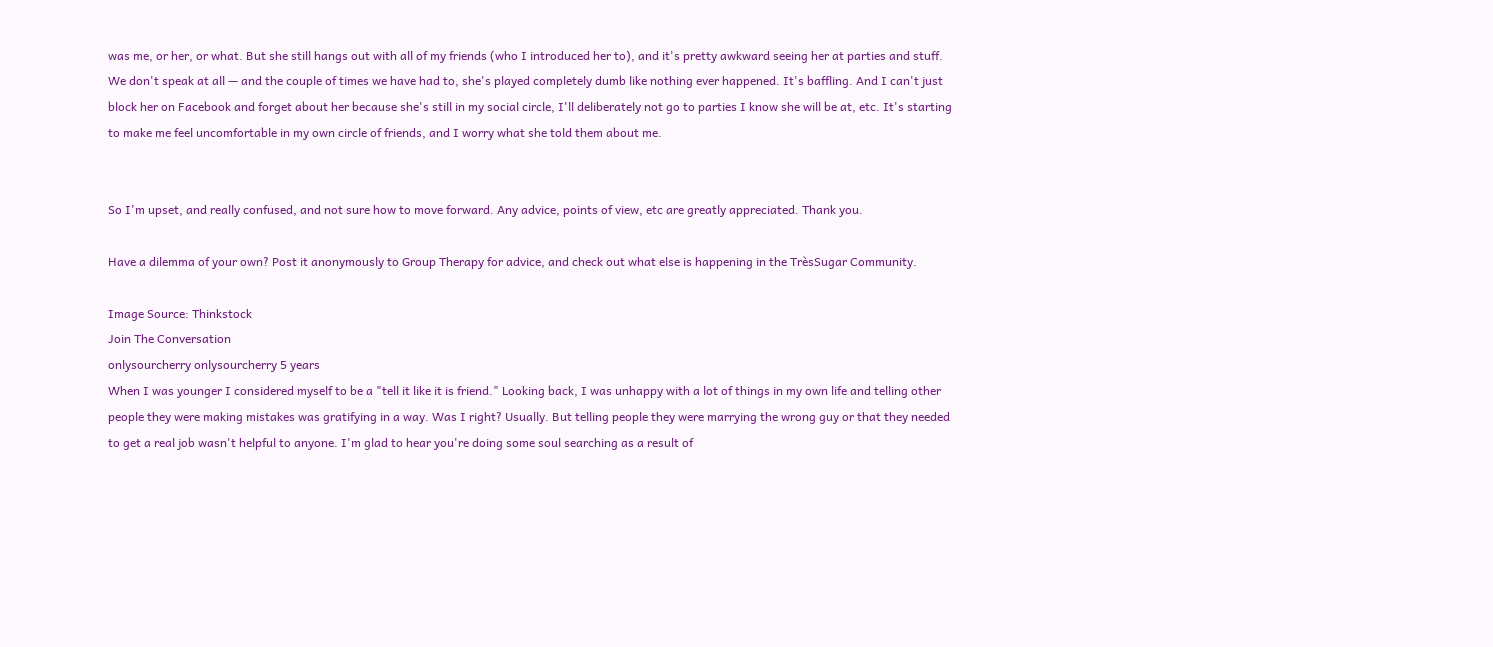was me, or her, or what. But she still hangs out with all of my friends (who I introduced her to), and it's pretty awkward seeing her at parties and stuff. We don't speak at all — and the couple of times we have had to, she's played completely dumb like nothing ever happened. It's baffling. And I can't just block her on Facebook and forget about her because she's still in my social circle, I'll deliberately not go to parties I know she will be at, etc. It's starting to make me feel uncomfortable in my own circle of friends, and I worry what she told them about me.


So I'm upset, and really confused, and not sure how to move forward. Any advice, points of view, etc are greatly appreciated. Thank you.

Have a dilemma of your own? Post it anonymously to Group Therapy for advice, and check out what else is happening in the TrèsSugar Community.

Image Source: Thinkstock
Join The Conversation
onlysourcherry onlysourcherry 5 years
When I was younger I considered myself to be a "tell it like it is friend." Looking back, I was unhappy with a lot of things in my own life and telling other people they were making mistakes was gratifying in a way. Was I right? Usually. But telling people they were marrying the wrong guy or that they needed to get a real job wasn't helpful to anyone. I'm glad to hear you're doing some soul searching as a result of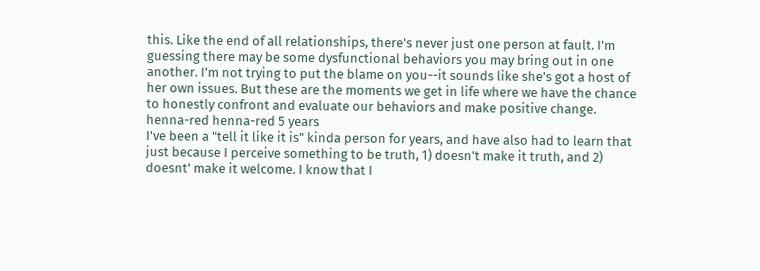this. Like the end of all relationships, there's never just one person at fault. I'm guessing there may be some dysfunctional behaviors you may bring out in one another. I'm not trying to put the blame on you--it sounds like she's got a host of her own issues. But these are the moments we get in life where we have the chance to honestly confront and evaluate our behaviors and make positive change.
henna-red henna-red 5 years
I've been a "tell it like it is" kinda person for years, and have also had to learn that just because I perceive something to be truth, 1) doesn't make it truth, and 2) doesnt' make it welcome. I know that I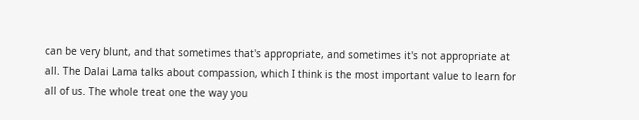can be very blunt, and that sometimes that's appropriate, and sometimes it's not appropriate at all. The Dalai Lama talks about compassion, which I think is the most important value to learn for all of us. The whole treat one the way you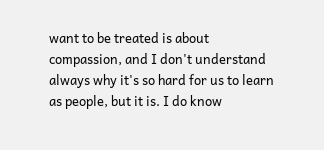want to be treated is about compassion, and I don't understand always why it's so hard for us to learn as people, but it is. I do know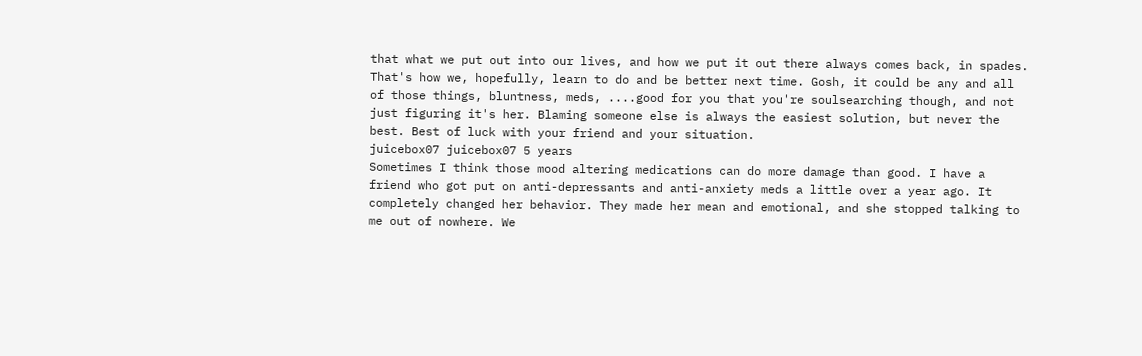that what we put out into our lives, and how we put it out there always comes back, in spades. That's how we, hopefully, learn to do and be better next time. Gosh, it could be any and all of those things, bluntness, meds, ....good for you that you're soulsearching though, and not just figuring it's her. Blaming someone else is always the easiest solution, but never the best. Best of luck with your friend and your situation.
juicebox07 juicebox07 5 years
Sometimes I think those mood altering medications can do more damage than good. I have a friend who got put on anti-depressants and anti-anxiety meds a little over a year ago. It completely changed her behavior. They made her mean and emotional, and she stopped talking to me out of nowhere. We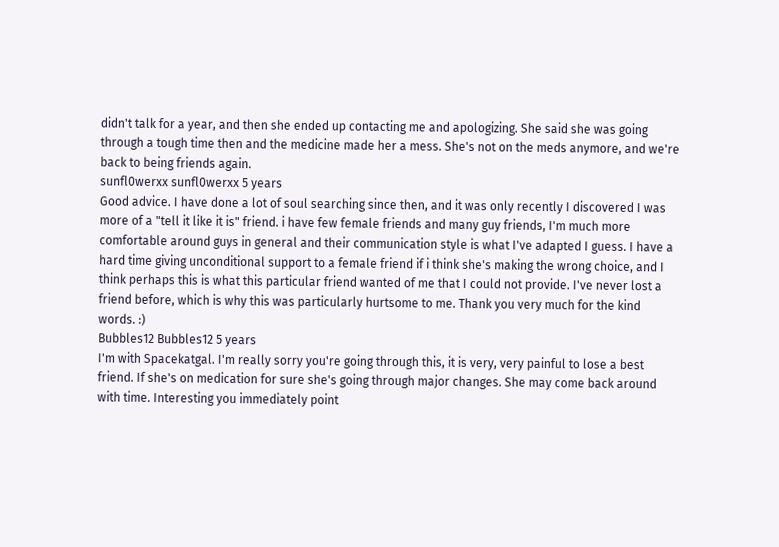didn't talk for a year, and then she ended up contacting me and apologizing. She said she was going through a tough time then and the medicine made her a mess. She's not on the meds anymore, and we're back to being friends again.
sunfl0werxx sunfl0werxx 5 years
Good advice. I have done a lot of soul searching since then, and it was only recently I discovered I was more of a "tell it like it is" friend. i have few female friends and many guy friends, I'm much more comfortable around guys in general and their communication style is what I've adapted I guess. I have a hard time giving unconditional support to a female friend if i think she's making the wrong choice, and I think perhaps this is what this particular friend wanted of me that I could not provide. I've never lost a friend before, which is why this was particularly hurtsome to me. Thank you very much for the kind words. :)
Bubbles12 Bubbles12 5 years
I'm with Spacekatgal. I'm really sorry you're going through this, it is very, very painful to lose a best friend. If she's on medication for sure she's going through major changes. She may come back around with time. Interesting you immediately point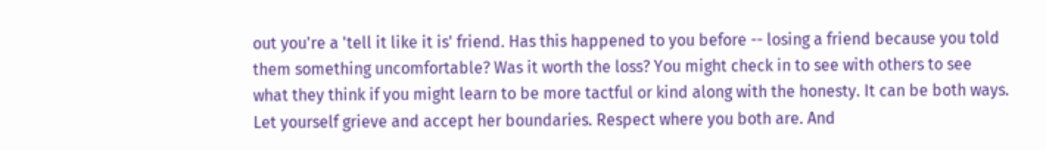out you're a 'tell it like it is' friend. Has this happened to you before -- losing a friend because you told them something uncomfortable? Was it worth the loss? You might check in to see with others to see what they think if you might learn to be more tactful or kind along with the honesty. It can be both ways. Let yourself grieve and accept her boundaries. Respect where you both are. And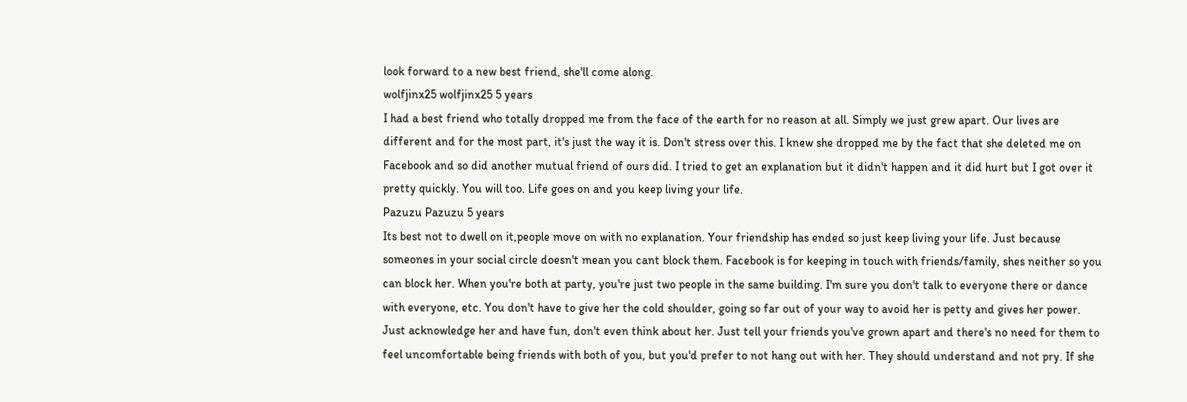look forward to a new best friend, she'll come along.
wolfjinx25 wolfjinx25 5 years
I had a best friend who totally dropped me from the face of the earth for no reason at all. Simply we just grew apart. Our lives are different and for the most part, it's just the way it is. Don't stress over this. I knew she dropped me by the fact that she deleted me on Facebook and so did another mutual friend of ours did. I tried to get an explanation but it didn't happen and it did hurt but I got over it pretty quickly. You will too. Life goes on and you keep living your life.
Pazuzu Pazuzu 5 years
Its best not to dwell on it,people move on with no explanation. Your friendship has ended so just keep living your life. Just because someones in your social circle doesn't mean you cant block them. Facebook is for keeping in touch with friends/family, shes neither so you can block her. When you're both at party, you're just two people in the same building. I'm sure you don't talk to everyone there or dance with everyone, etc. You don't have to give her the cold shoulder, going so far out of your way to avoid her is petty and gives her power. Just acknowledge her and have fun, don't even think about her. Just tell your friends you've grown apart and there's no need for them to feel uncomfortable being friends with both of you, but you'd prefer to not hang out with her. They should understand and not pry. If she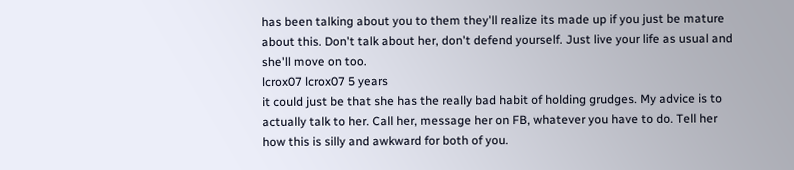has been talking about you to them they'll realize its made up if you just be mature about this. Don't talk about her, don't defend yourself. Just live your life as usual and she'll move on too.
lcrox07 lcrox07 5 years
it could just be that she has the really bad habit of holding grudges. My advice is to actually talk to her. Call her, message her on FB, whatever you have to do. Tell her how this is silly and awkward for both of you.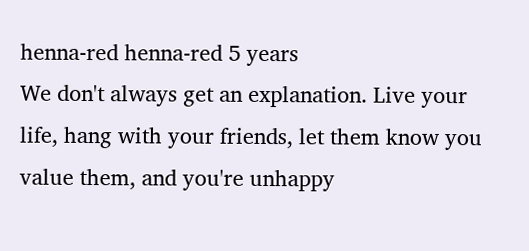henna-red henna-red 5 years
We don't always get an explanation. Live your life, hang with your friends, let them know you value them, and you're unhappy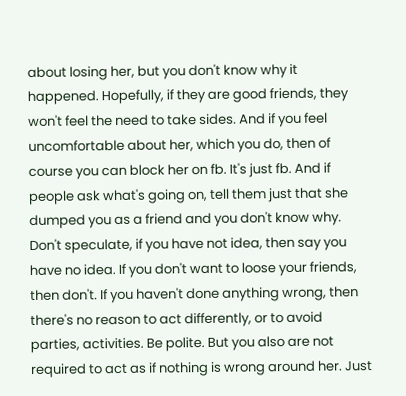about losing her, but you don't know why it happened. Hopefully, if they are good friends, they won't feel the need to take sides. And if you feel uncomfortable about her, which you do, then of course you can block her on fb. It's just fb. And if people ask what's going on, tell them just that she dumped you as a friend and you don't know why. Don't speculate, if you have not idea, then say you have no idea. If you don't want to loose your friends, then don't. If you haven't done anything wrong, then there's no reason to act differently, or to avoid parties, activities. Be polite. But you also are not required to act as if nothing is wrong around her. Just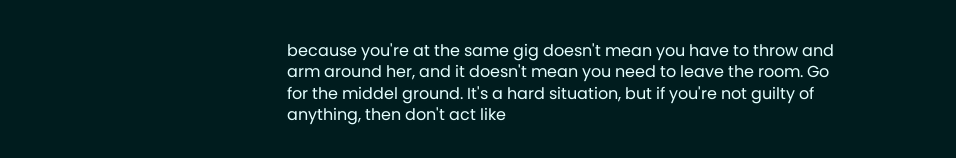because you're at the same gig doesn't mean you have to throw and arm around her, and it doesn't mean you need to leave the room. Go for the middel ground. It's a hard situation, but if you're not guilty of anything, then don't act like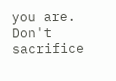you are. Don't sacrifice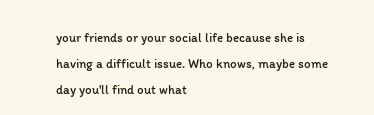your friends or your social life because she is having a difficult issue. Who knows, maybe some day you'll find out what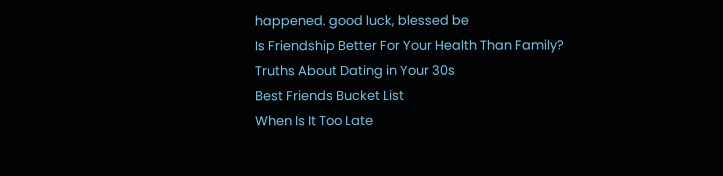happened. good luck, blessed be
Is Friendship Better For Your Health Than Family?
Truths About Dating in Your 30s
Best Friends Bucket List
When Is It Too Late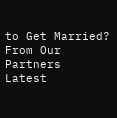to Get Married?
From Our Partners
Latest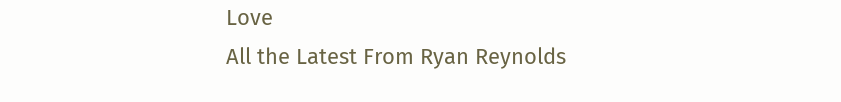Love
All the Latest From Ryan Reynolds